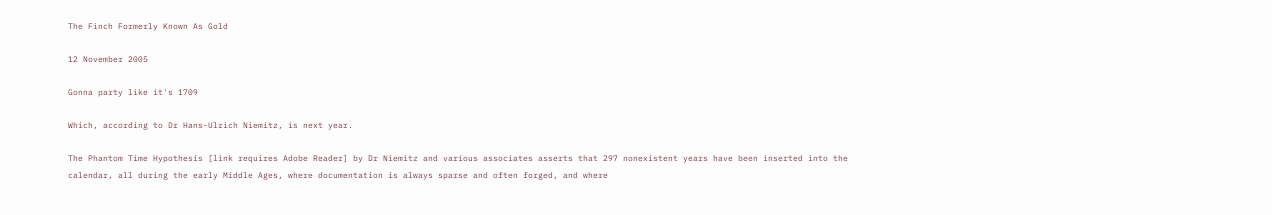The Finch Formerly Known As Gold

12 November 2005

Gonna party like it's 1709

Which, according to Dr Hans-Ulrich Niemitz, is next year.

The Phantom Time Hypothesis [link requires Adobe Reader] by Dr Niemitz and various associates asserts that 297 nonexistent years have been inserted into the calendar, all during the early Middle Ages, where documentation is always sparse and often forged, and where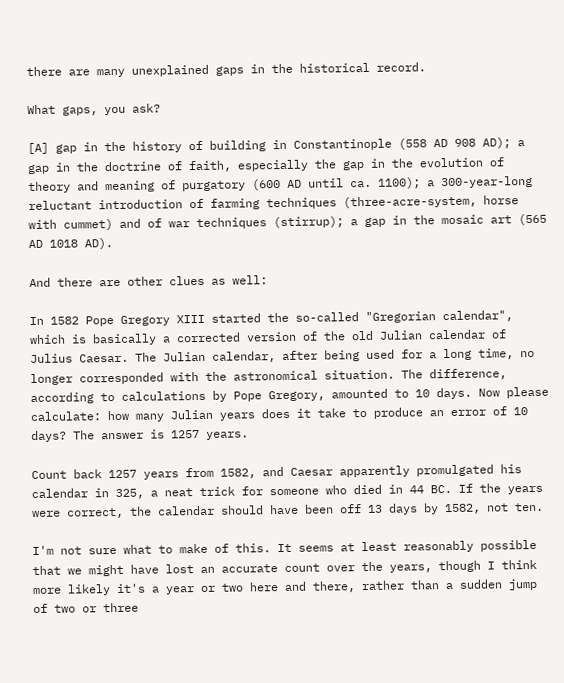there are many unexplained gaps in the historical record.

What gaps, you ask?

[A] gap in the history of building in Constantinople (558 AD 908 AD); a gap in the doctrine of faith, especially the gap in the evolution of theory and meaning of purgatory (600 AD until ca. 1100); a 300-year-long reluctant introduction of farming techniques (three-acre-system, horse with cummet) and of war techniques (stirrup); a gap in the mosaic art (565 AD 1018 AD).

And there are other clues as well:

In 1582 Pope Gregory XIII started the so-called "Gregorian calendar", which is basically a corrected version of the old Julian calendar of Julius Caesar. The Julian calendar, after being used for a long time, no longer corresponded with the astronomical situation. The difference, according to calculations by Pope Gregory, amounted to 10 days. Now please calculate: how many Julian years does it take to produce an error of 10 days? The answer is 1257 years.

Count back 1257 years from 1582, and Caesar apparently promulgated his calendar in 325, a neat trick for someone who died in 44 BC. If the years were correct, the calendar should have been off 13 days by 1582, not ten.

I'm not sure what to make of this. It seems at least reasonably possible that we might have lost an accurate count over the years, though I think more likely it's a year or two here and there, rather than a sudden jump of two or three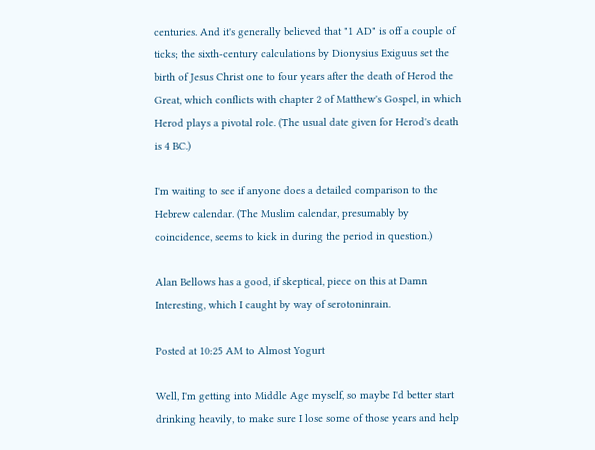centuries. And it's generally believed that "1 AD" is off a couple of ticks; the sixth-century calculations by Dionysius Exiguus set the birth of Jesus Christ one to four years after the death of Herod the Great, which conflicts with chapter 2 of Matthew's Gospel, in which Herod plays a pivotal role. (The usual date given for Herod's death is 4 BC.)

I'm waiting to see if anyone does a detailed comparison to the Hebrew calendar. (The Muslim calendar, presumably by coincidence, seems to kick in during the period in question.)

Alan Bellows has a good, if skeptical, piece on this at Damn Interesting, which I caught by way of serotoninrain.

Posted at 10:25 AM to Almost Yogurt

Well, I'm getting into Middle Age myself, so maybe I'd better start drinking heavily, to make sure I lose some of those years and help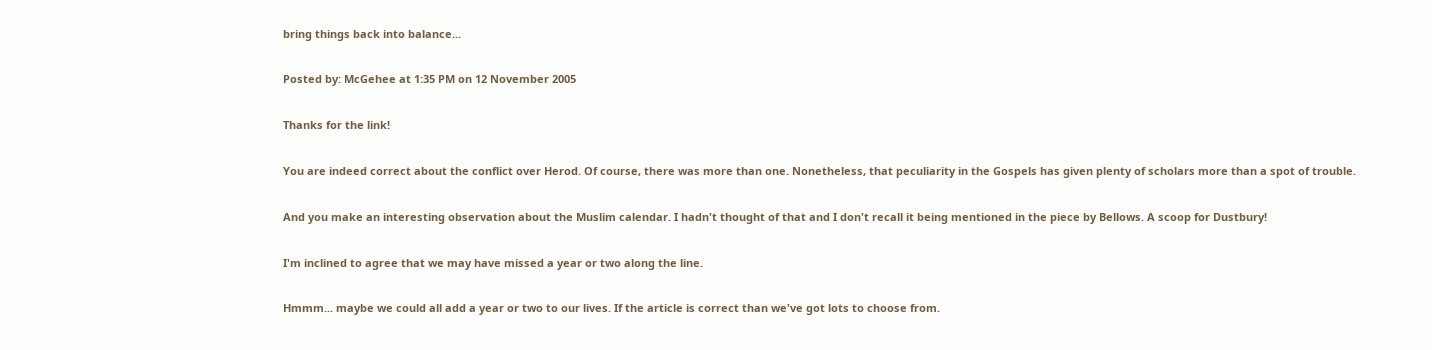bring things back into balance...

Posted by: McGehee at 1:35 PM on 12 November 2005

Thanks for the link!

You are indeed correct about the conflict over Herod. Of course, there was more than one. Nonetheless, that peculiarity in the Gospels has given plenty of scholars more than a spot of trouble.

And you make an interesting observation about the Muslim calendar. I hadn't thought of that and I don't recall it being mentioned in the piece by Bellows. A scoop for Dustbury!

I'm inclined to agree that we may have missed a year or two along the line.

Hmmm... maybe we could all add a year or two to our lives. If the article is correct than we've got lots to choose from.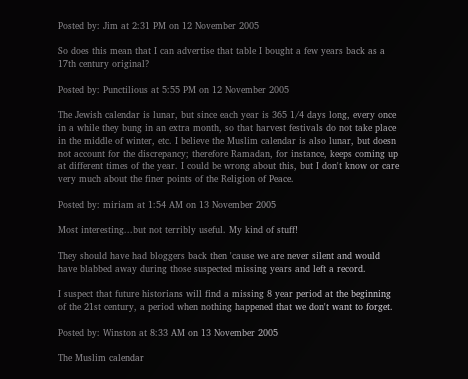Posted by: Jim at 2:31 PM on 12 November 2005

So does this mean that I can advertise that table I bought a few years back as a 17th century original?

Posted by: Punctilious at 5:55 PM on 12 November 2005

The Jewish calendar is lunar, but since each year is 365 1/4 days long, every once in a while they bung in an extra month, so that harvest festivals do not take place in the middle of winter, etc. I believe the Muslim calendar is also lunar, but doesn not account for the discrepancy; therefore Ramadan, for instance, keeps coming up at different times of the year. I could be wrong about this, but I don't know or care very much about the finer points of the Religion of Peace.

Posted by: miriam at 1:54 AM on 13 November 2005

Most interesting...but not terribly useful. My kind of stuff!

They should have had bloggers back then 'cause we are never silent and would have blabbed away during those suspected missing years and left a record.

I suspect that future historians will find a missing 8 year period at the beginning of the 21st century, a period when nothing happened that we don't want to forget.

Posted by: Winston at 8:33 AM on 13 November 2005

The Muslim calendar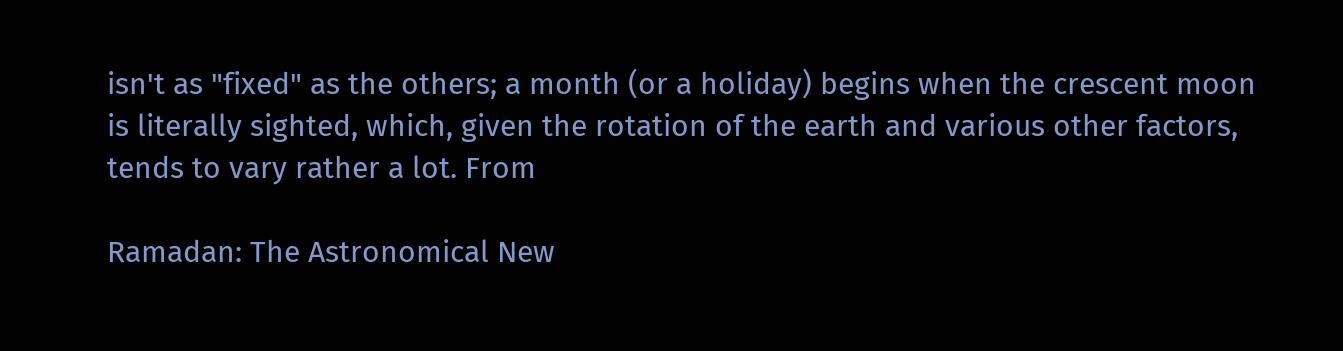isn't as "fixed" as the others; a month (or a holiday) begins when the crescent moon is literally sighted, which, given the rotation of the earth and various other factors, tends to vary rather a lot. From

Ramadan: The Astronomical New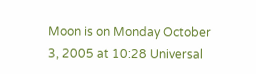Moon is on Monday October 3, 2005 at 10:28 Universal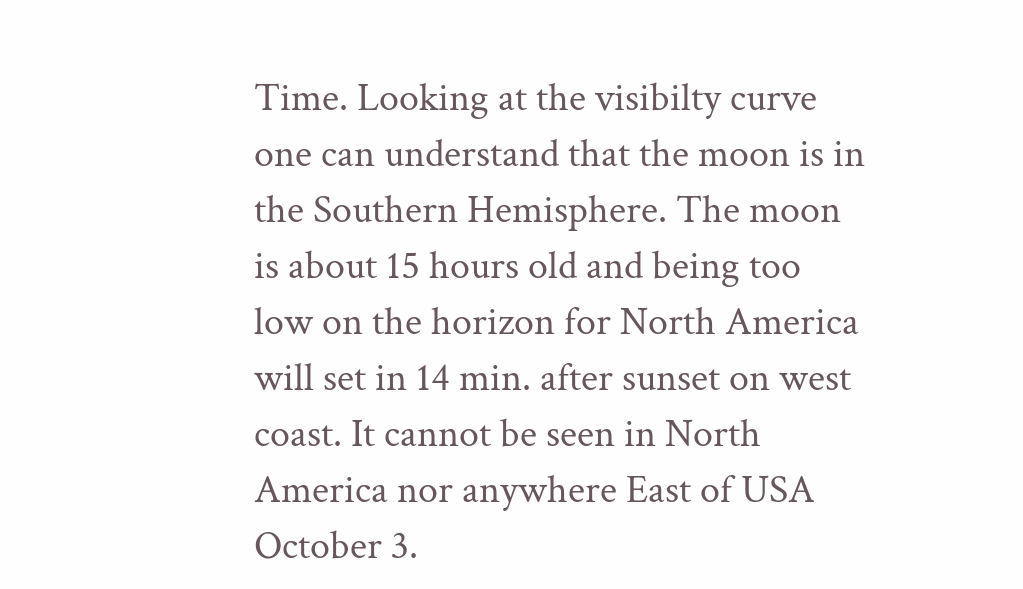Time. Looking at the visibilty curve one can understand that the moon is in the Southern Hemisphere. The moon is about 15 hours old and being too low on the horizon for North America will set in 14 min. after sunset on west coast. It cannot be seen in North America nor anywhere East of USA October 3.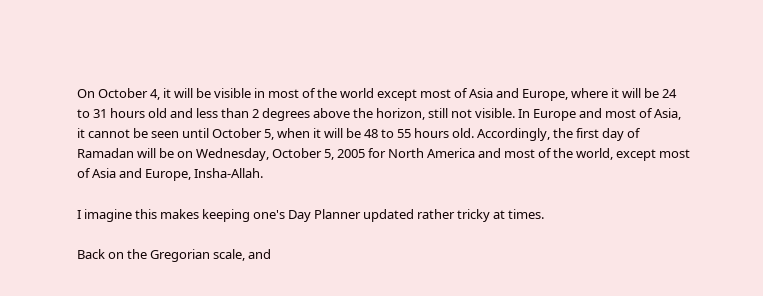On October 4, it will be visible in most of the world except most of Asia and Europe, where it will be 24 to 31 hours old and less than 2 degrees above the horizon, still not visible. In Europe and most of Asia, it cannot be seen until October 5, when it will be 48 to 55 hours old. Accordingly, the first day of Ramadan will be on Wednesday, October 5, 2005 for North America and most of the world, except most of Asia and Europe, Insha-Allah.

I imagine this makes keeping one's Day Planner updated rather tricky at times.

Back on the Gregorian scale, and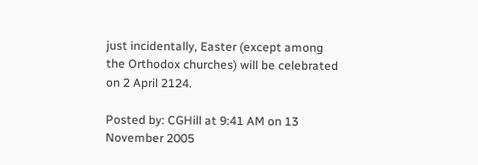just incidentally, Easter (except among the Orthodox churches) will be celebrated on 2 April 2124.

Posted by: CGHill at 9:41 AM on 13 November 2005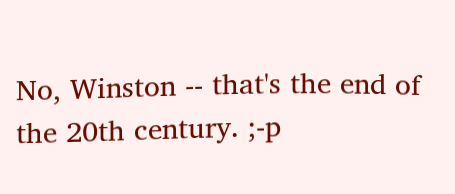No, Winston -- that's the end of the 20th century. ;-p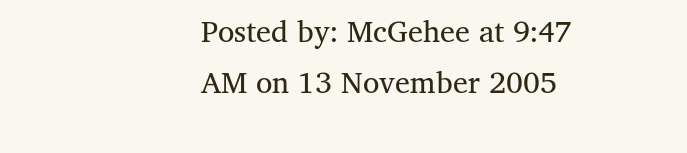Posted by: McGehee at 9:47 AM on 13 November 2005